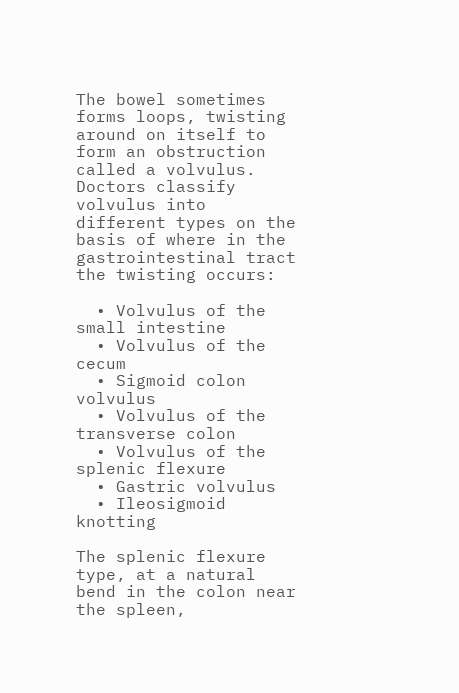The bowel sometimes forms loops, twisting around on itself to form an obstruction called a volvulus. Doctors classify volvulus into different types on the basis of where in the gastrointestinal tract the twisting occurs:

  • Volvulus of the small intestine
  • Volvulus of the cecum
  • Sigmoid colon volvulus
  • Volvulus of the transverse colon
  • Volvulus of the splenic flexure
  • Gastric volvulus
  • Ileosigmoid knotting

The splenic flexure type, at a natural bend in the colon near the spleen,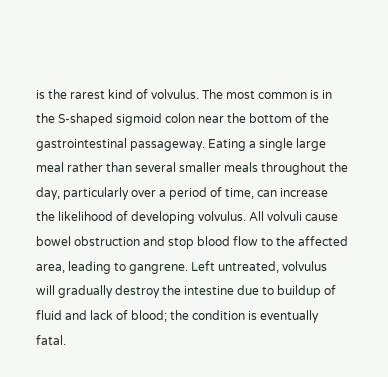is the rarest kind of volvulus. The most common is in the S-shaped sigmoid colon near the bottom of the gastrointestinal passageway. Eating a single large meal rather than several smaller meals throughout the day, particularly over a period of time, can increase the likelihood of developing volvulus. All volvuli cause bowel obstruction and stop blood flow to the affected area, leading to gangrene. Left untreated, volvulus will gradually destroy the intestine due to buildup of fluid and lack of blood; the condition is eventually fatal.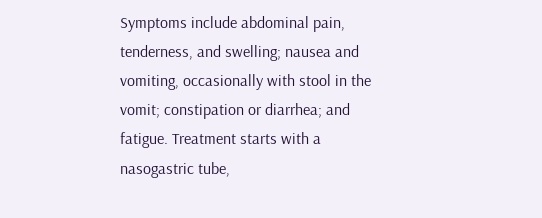Symptoms include abdominal pain, tenderness, and swelling; nausea and vomiting, occasionally with stool in the vomit; constipation or diarrhea; and fatigue. Treatment starts with a nasogastric tube,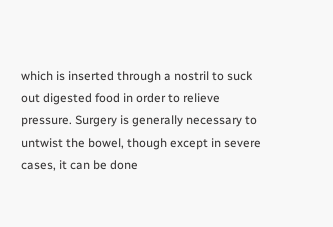which is inserted through a nostril to suck out digested food in order to relieve pressure. Surgery is generally necessary to untwist the bowel, though except in severe cases, it can be done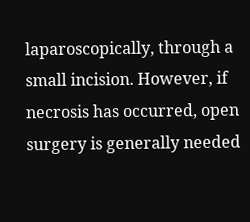laparoscopically, through a small incision. However, if necrosis has occurred, open surgery is generally needed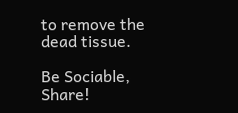to remove the dead tissue.

Be Sociable, Share!